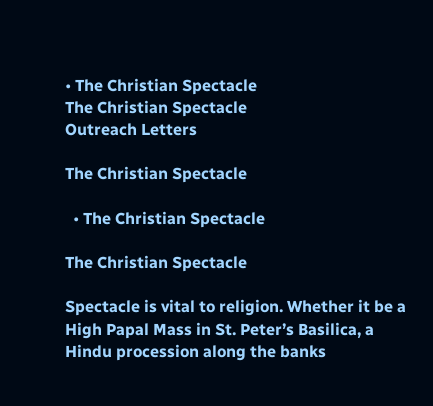• The Christian Spectacle
The Christian Spectacle
Outreach Letters

The Christian Spectacle

  • The Christian Spectacle

The Christian Spectacle

Spectacle is vital to religion. Whether it be a High Papal Mass in St. Peter’s Basilica, a Hindu procession along the banks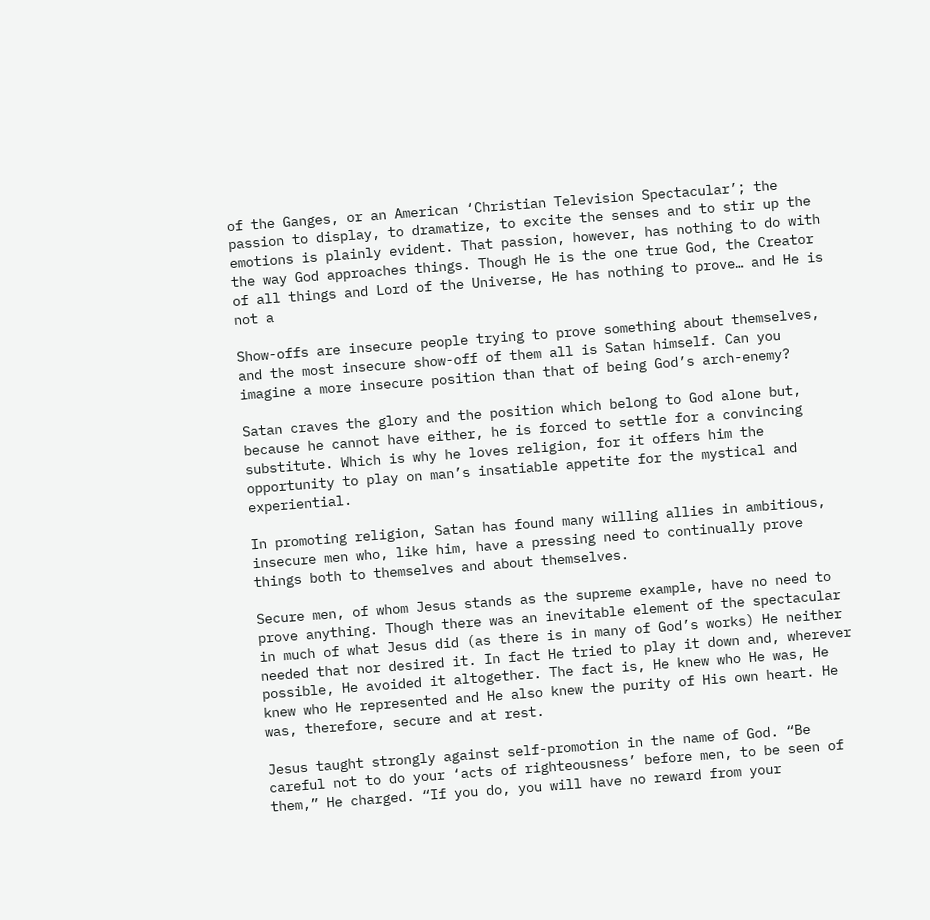of the Ganges, or an American ‘Christian Television Spectacular’; the passion to display, to dramatize, to excite the senses and to stir up the emotions is plainly evident. That passion, however, has nothing to do with the way God approaches things. Though He is the one true God, the Creator of all things and Lord of the Universe, He has nothing to prove… and He is not a

Show-offs are insecure people trying to prove something about themselves, and the most insecure show-off of them all is Satan himself. Can you imagine a more insecure position than that of being God’s arch-enemy?

Satan craves the glory and the position which belong to God alone but, because he cannot have either, he is forced to settle for a convincing substitute. Which is why he loves religion, for it offers him the opportunity to play on man’s insatiable appetite for the mystical and experiential.

In promoting religion, Satan has found many willing allies in ambitious, insecure men who, like him, have a pressing need to continually prove things both to themselves and about themselves.

Secure men, of whom Jesus stands as the supreme example, have no need to prove anything. Though there was an inevitable element of the spectacular in much of what Jesus did (as there is in many of God’s works) He neither needed that nor desired it. In fact He tried to play it down and, wherever possible, He avoided it altogether. The fact is, He knew who He was, He knew who He represented and He also knew the purity of His own heart. He was, therefore, secure and at rest.

Jesus taught strongly against self-promotion in the name of God. “Be careful not to do your ‘acts of righteousness’ before men, to be seen of them,” He charged. “If you do, you will have no reward from your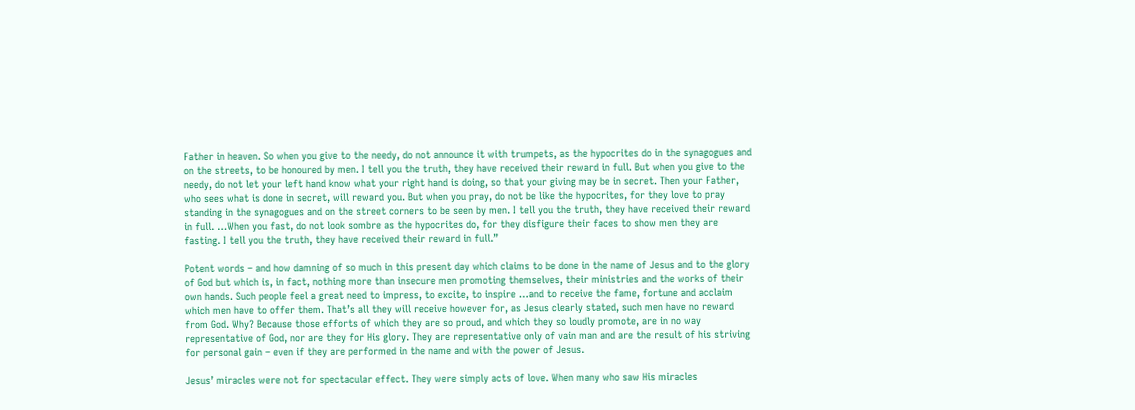Father in heaven. So when you give to the needy, do not announce it with trumpets, as the hypocrites do in the synagogues and on the streets, to be honoured by men. I tell you the truth, they have received their reward in full. But when you give to the needy, do not let your left hand know what your right hand is doing, so that your giving may be in secret. Then your Father, who sees what is done in secret, will reward you. But when you pray, do not be like the hypocrites, for they love to pray standing in the synagogues and on the street corners to be seen by men. I tell you the truth, they have received their reward in full. …When you fast, do not look sombre as the hypocrites do, for they disfigure their faces to show men they are fasting. I tell you the truth, they have received their reward in full.”

Potent words – and how damning of so much in this present day which claims to be done in the name of Jesus and to the glory of God but which is, in fact, nothing more than insecure men promoting themselves, their ministries and the works of their own hands. Such people feel a great need to impress, to excite, to inspire …and to receive the fame, fortune and acclaim which men have to offer them. That’s all they will receive however for, as Jesus clearly stated, such men have no reward from God. Why? Because those efforts of which they are so proud, and which they so loudly promote, are in no way representative of God, nor are they for His glory. They are representative only of vain man and are the result of his striving for personal gain – even if they are performed in the name and with the power of Jesus.

Jesus’ miracles were not for spectacular effect. They were simply acts of love. When many who saw His miracles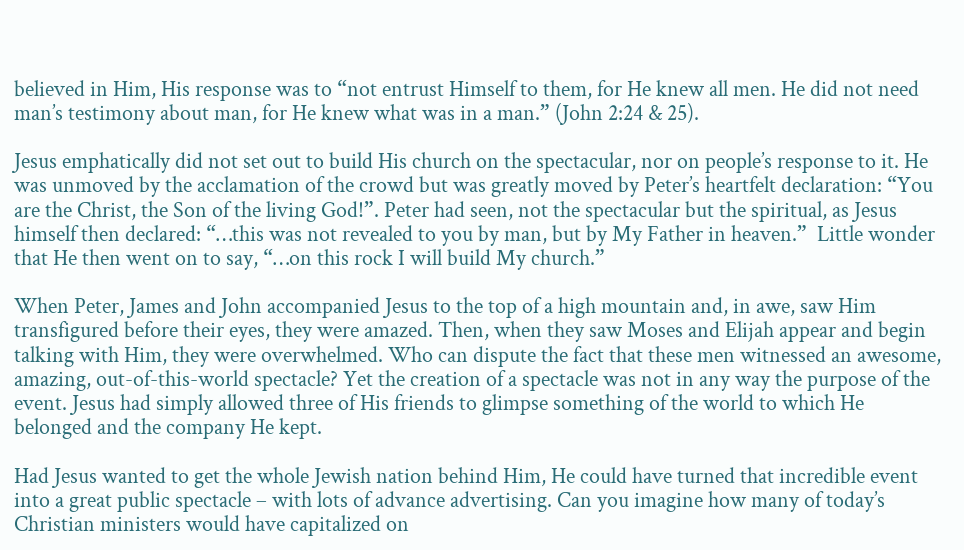believed in Him, His response was to “not entrust Himself to them, for He knew all men. He did not need man’s testimony about man, for He knew what was in a man.” (John 2:24 & 25).

Jesus emphatically did not set out to build His church on the spectacular, nor on people’s response to it. He was unmoved by the acclamation of the crowd but was greatly moved by Peter’s heartfelt declaration: “You are the Christ, the Son of the living God!”. Peter had seen, not the spectacular but the spiritual, as Jesus himself then declared: “…this was not revealed to you by man, but by My Father in heaven.”  Little wonder that He then went on to say, “…on this rock I will build My church.”

When Peter, James and John accompanied Jesus to the top of a high mountain and, in awe, saw Him transfigured before their eyes, they were amazed. Then, when they saw Moses and Elijah appear and begin talking with Him, they were overwhelmed. Who can dispute the fact that these men witnessed an awesome, amazing, out-of-this-world spectacle? Yet the creation of a spectacle was not in any way the purpose of the event. Jesus had simply allowed three of His friends to glimpse something of the world to which He belonged and the company He kept.

Had Jesus wanted to get the whole Jewish nation behind Him, He could have turned that incredible event into a great public spectacle – with lots of advance advertising. Can you imagine how many of today’s Christian ministers would have capitalized on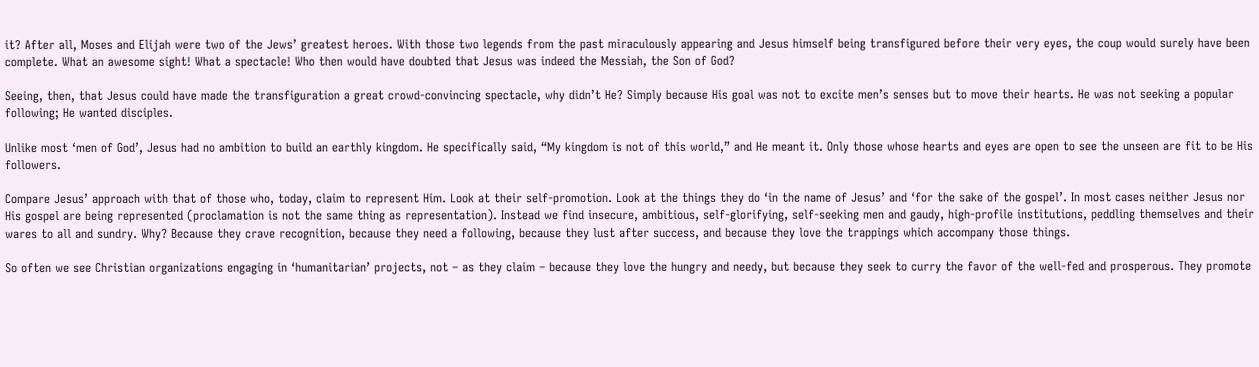it? After all, Moses and Elijah were two of the Jews’ greatest heroes. With those two legends from the past miraculously appearing and Jesus himself being transfigured before their very eyes, the coup would surely have been complete. What an awesome sight! What a spectacle! Who then would have doubted that Jesus was indeed the Messiah, the Son of God?

Seeing, then, that Jesus could have made the transfiguration a great crowd-convincing spectacle, why didn’t He? Simply because His goal was not to excite men’s senses but to move their hearts. He was not seeking a popular following; He wanted disciples.

Unlike most ‘men of God’, Jesus had no ambition to build an earthly kingdom. He specifically said, “My kingdom is not of this world,” and He meant it. Only those whose hearts and eyes are open to see the unseen are fit to be His followers.

Compare Jesus’ approach with that of those who, today, claim to represent Him. Look at their self-promotion. Look at the things they do ‘in the name of Jesus’ and ‘for the sake of the gospel’. In most cases neither Jesus nor His gospel are being represented (proclamation is not the same thing as representation). Instead we find insecure, ambitious, self-glorifying, self-seeking men and gaudy, high-profile institutions, peddling themselves and their wares to all and sundry. Why? Because they crave recognition, because they need a following, because they lust after success, and because they love the trappings which accompany those things.

So often we see Christian organizations engaging in ‘humanitarian’ projects, not – as they claim – because they love the hungry and needy, but because they seek to curry the favor of the well-fed and prosperous. They promote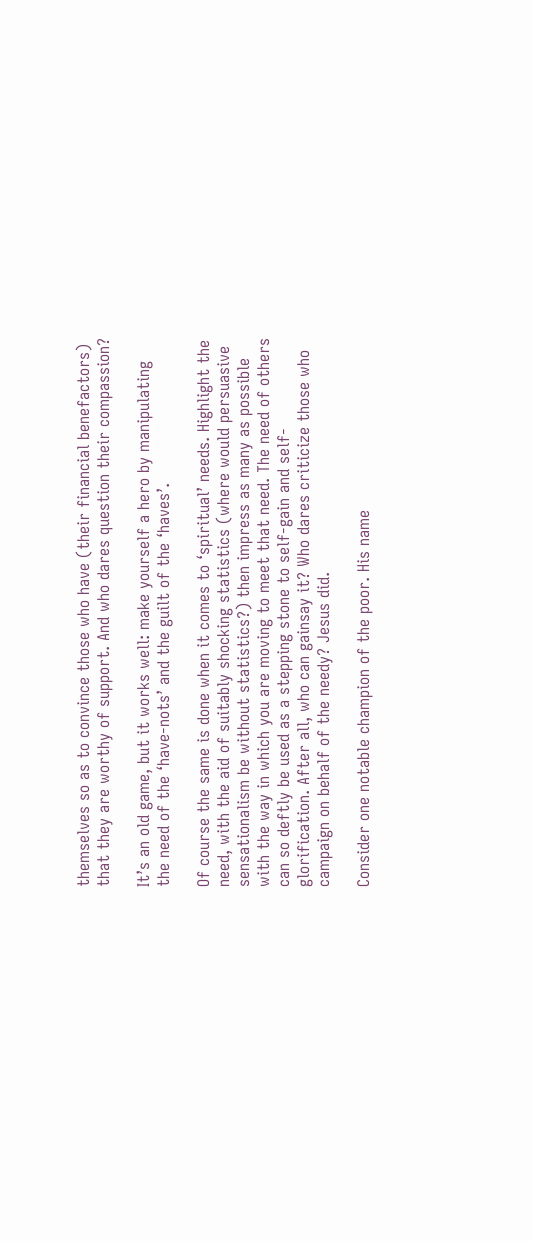themselves so as to convince those who have (their financial benefactors) that they are worthy of support. And who dares question their compassion?

It’s an old game, but it works well: make yourself a hero by manipulating the need of the ‘have-nots’ and the guilt of the ‘haves’.

Of course the same is done when it comes to ‘spiritual’ needs. Highlight the need, with the aid of suitably shocking statistics (where would persuasive sensationalism be without statistics?) then impress as many as possible with the way in which you are moving to meet that need. The need of others can so deftly be used as a stepping stone to self-gain and self-glorification. After all, who can gainsay it? Who dares criticize those who campaign on behalf of the needy? Jesus did.

Consider one notable champion of the poor. His name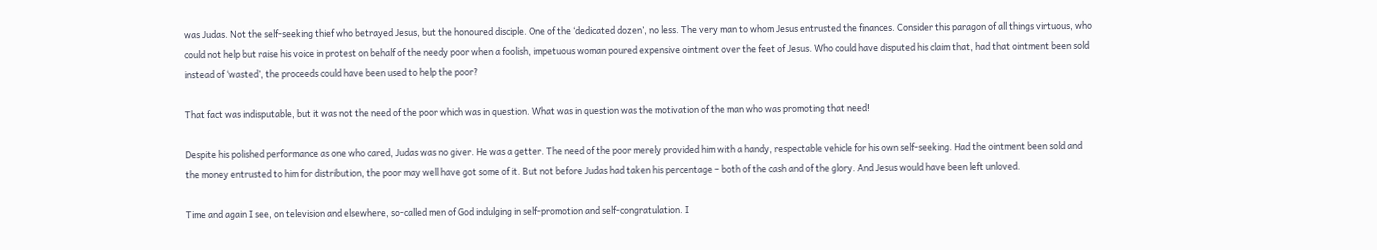was Judas. Not the self-seeking thief who betrayed Jesus, but the honoured disciple. One of the ‘dedicated dozen’, no less. The very man to whom Jesus entrusted the finances. Consider this paragon of all things virtuous, who could not help but raise his voice in protest on behalf of the needy poor when a foolish, impetuous woman poured expensive ointment over the feet of Jesus. Who could have disputed his claim that, had that ointment been sold instead of ‘wasted’, the proceeds could have been used to help the poor?

That fact was indisputable, but it was not the need of the poor which was in question. What was in question was the motivation of the man who was promoting that need!

Despite his polished performance as one who cared, Judas was no giver. He was a getter. The need of the poor merely provided him with a handy, respectable vehicle for his own self-seeking. Had the ointment been sold and the money entrusted to him for distribution, the poor may well have got some of it. But not before Judas had taken his percentage – both of the cash and of the glory. And Jesus would have been left unloved.

Time and again I see, on television and elsewhere, so-called men of God indulging in self-promotion and self-congratulation. I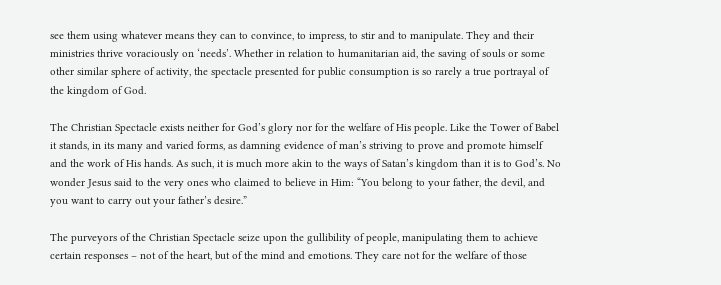see them using whatever means they can to convince, to impress, to stir and to manipulate. They and their ministries thrive voraciously on ‘needs’. Whether in relation to humanitarian aid, the saving of souls or some other similar sphere of activity, the spectacle presented for public consumption is so rarely a true portrayal of the kingdom of God.

The Christian Spectacle exists neither for God’s glory nor for the welfare of His people. Like the Tower of Babel it stands, in its many and varied forms, as damning evidence of man’s striving to prove and promote himself and the work of His hands. As such, it is much more akin to the ways of Satan’s kingdom than it is to God’s. No wonder Jesus said to the very ones who claimed to believe in Him: “You belong to your father, the devil, and you want to carry out your father’s desire.”

The purveyors of the Christian Spectacle seize upon the gullibility of people, manipulating them to achieve certain responses – not of the heart, but of the mind and emotions. They care not for the welfare of those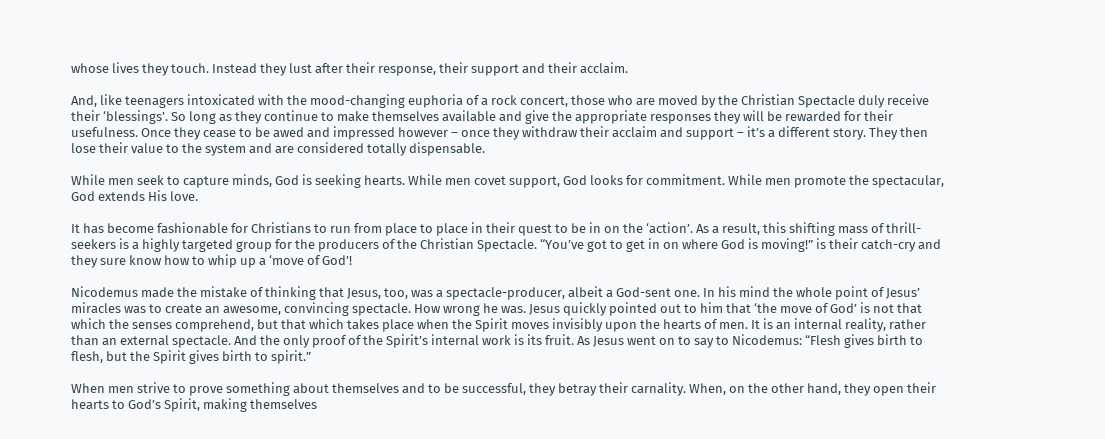whose lives they touch. Instead they lust after their response, their support and their acclaim.

And, like teenagers intoxicated with the mood-changing euphoria of a rock concert, those who are moved by the Christian Spectacle duly receive their ‘blessings’. So long as they continue to make themselves available and give the appropriate responses they will be rewarded for their usefulness. Once they cease to be awed and impressed however – once they withdraw their acclaim and support – it’s a different story. They then lose their value to the system and are considered totally dispensable.

While men seek to capture minds, God is seeking hearts. While men covet support, God looks for commitment. While men promote the spectacular, God extends His love.

It has become fashionable for Christians to run from place to place in their quest to be in on the ‘action’. As a result, this shifting mass of thrill-seekers is a highly targeted group for the producers of the Christian Spectacle. “You’ve got to get in on where God is moving!” is their catch-cry and they sure know how to whip up a ‘move of God’!

Nicodemus made the mistake of thinking that Jesus, too, was a spectacle-producer, albeit a God-sent one. In his mind the whole point of Jesus’ miracles was to create an awesome, convincing spectacle. How wrong he was. Jesus quickly pointed out to him that ‘the move of God’ is not that which the senses comprehend, but that which takes place when the Spirit moves invisibly upon the hearts of men. It is an internal reality, rather than an external spectacle. And the only proof of the Spirit’s internal work is its fruit. As Jesus went on to say to Nicodemus: “Flesh gives birth to flesh, but the Spirit gives birth to spirit.”

When men strive to prove something about themselves and to be successful, they betray their carnality. When, on the other hand, they open their hearts to God’s Spirit, making themselves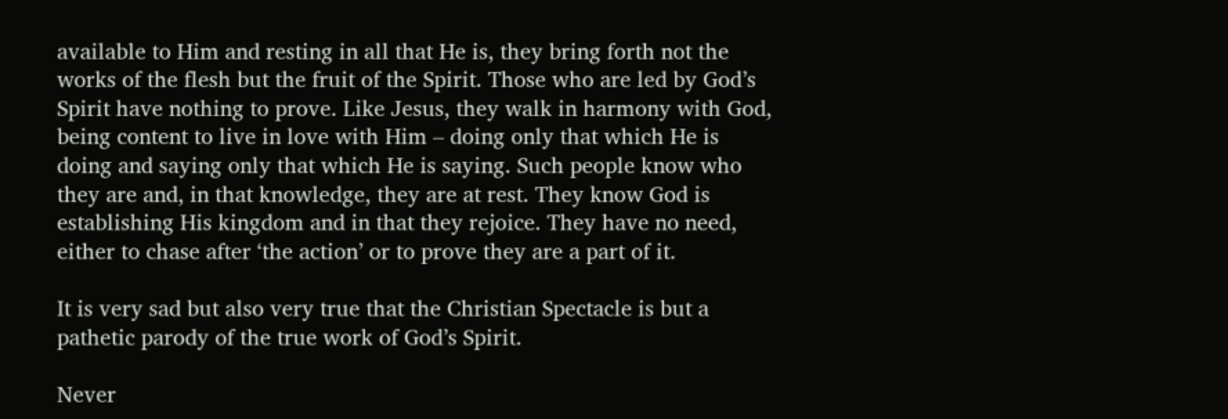available to Him and resting in all that He is, they bring forth not the works of the flesh but the fruit of the Spirit. Those who are led by God’s Spirit have nothing to prove. Like Jesus, they walk in harmony with God, being content to live in love with Him – doing only that which He is doing and saying only that which He is saying. Such people know who they are and, in that knowledge, they are at rest. They know God is establishing His kingdom and in that they rejoice. They have no need, either to chase after ‘the action’ or to prove they are a part of it.

It is very sad but also very true that the Christian Spectacle is but a pathetic parody of the true work of God’s Spirit.

Never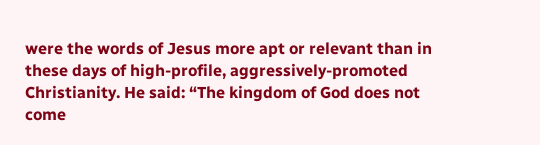were the words of Jesus more apt or relevant than in these days of high-profile, aggressively-promoted Christianity. He said: “The kingdom of God does not come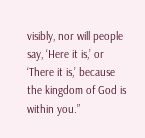visibly, nor will people say, ‘Here it is,’ or ‘There it is,’ because the kingdom of God is within you.”